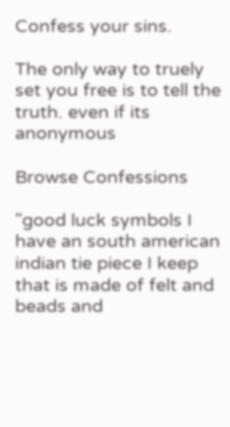Confess your sins.

The only way to truely set you free is to tell the truth. even if its anonymous

Browse Confessions

"good luck symbols I have an south american indian tie piece I keep that is made of felt and beads and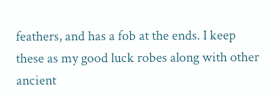feathers, and has a fob at the ends. I keep these as my good luck robes along with other ancient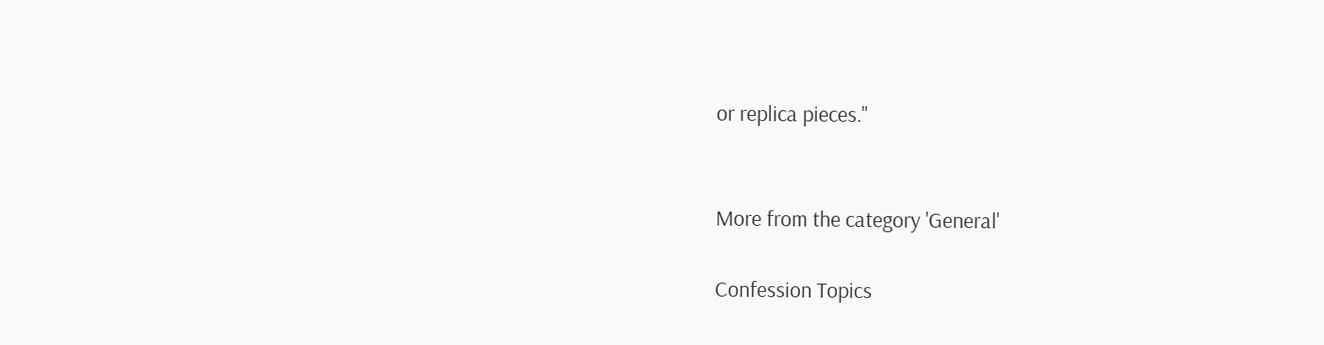or replica pieces."


More from the category 'General'

Confession Topics